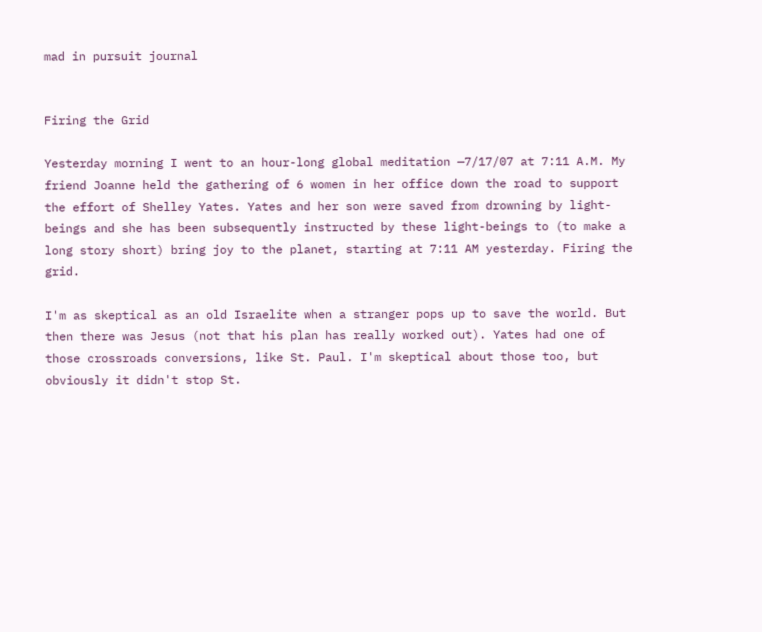mad in pursuit journal


Firing the Grid

Yesterday morning I went to an hour-long global meditation —7/17/07 at 7:11 A.M. My friend Joanne held the gathering of 6 women in her office down the road to support the effort of Shelley Yates. Yates and her son were saved from drowning by light-beings and she has been subsequently instructed by these light-beings to (to make a long story short) bring joy to the planet, starting at 7:11 AM yesterday. Firing the grid.

I'm as skeptical as an old Israelite when a stranger pops up to save the world. But then there was Jesus (not that his plan has really worked out). Yates had one of those crossroads conversions, like St. Paul. I'm skeptical about those too, but obviously it didn't stop St.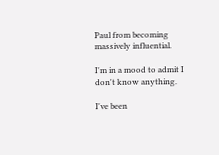Paul from becoming massively influential.

I'm in a mood to admit I don't know anything.

I've been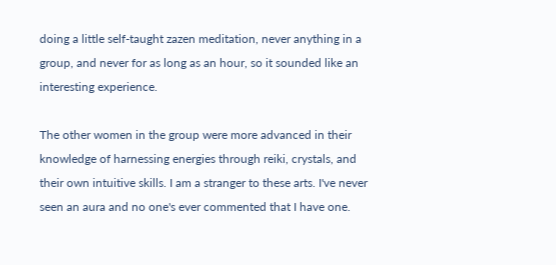doing a little self-taught zazen meditation, never anything in a group, and never for as long as an hour, so it sounded like an interesting experience.

The other women in the group were more advanced in their knowledge of harnessing energies through reiki, crystals, and their own intuitive skills. I am a stranger to these arts. I've never seen an aura and no one's ever commented that I have one.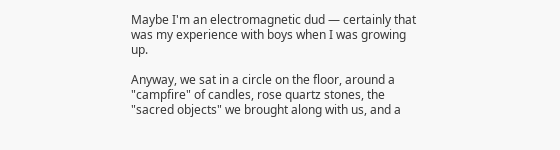Maybe I'm an electromagnetic dud — certainly that was my experience with boys when I was growing up.

Anyway, we sat in a circle on the floor, around a "campfire" of candles, rose quartz stones, the "sacred objects" we brought along with us, and a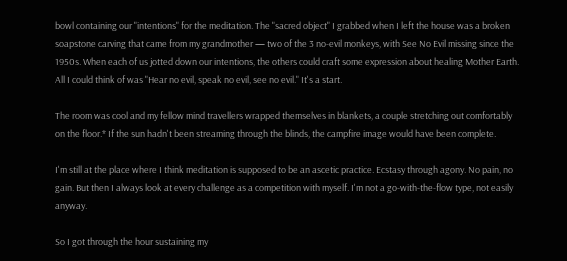bowl containing our "intentions" for the meditation. The "sacred object" I grabbed when I left the house was a broken soapstone carving that came from my grandmother — two of the 3 no-evil monkeys, with See No Evil missing since the 1950s. When each of us jotted down our intentions, the others could craft some expression about healing Mother Earth. All I could think of was "Hear no evil, speak no evil, see no evil." It's a start.

The room was cool and my fellow mind travellers wrapped themselves in blankets, a couple stretching out comfortably on the floor.* If the sun hadn't been streaming through the blinds, the campfire image would have been complete.

I'm still at the place where I think meditation is supposed to be an ascetic practice. Ecstasy through agony. No pain, no gain. But then I always look at every challenge as a competition with myself. I'm not a go-with-the-flow type, not easily anyway.

So I got through the hour sustaining my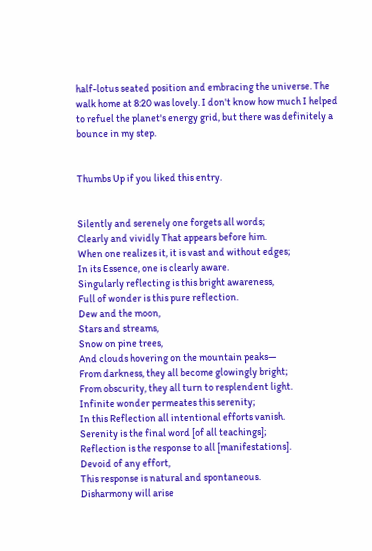half-lotus seated position and embracing the universe. The walk home at 8:20 was lovely. I don't know how much I helped to refuel the planet's energy grid, but there was definitely a bounce in my step.


Thumbs Up if you liked this entry.


Silently and serenely one forgets all words;
Clearly and vividly That appears before him.
When one realizes it, it is vast and without edges;
In its Essence, one is clearly aware.
Singularly reflecting is this bright awareness,
Full of wonder is this pure reflection.
Dew and the moon,
Stars and streams,
Snow on pine trees,
And clouds hovering on the mountain peaks—
From darkness, they all become glowingly bright;
From obscurity, they all turn to resplendent light.
Infinite wonder permeates this serenity;
In this Reflection all intentional efforts vanish.
Serenity is the final word [of all teachings];
Reflection is the response to all [manifestations].
Devoid of any effort,
This response is natural and spontaneous.
Disharmony will arise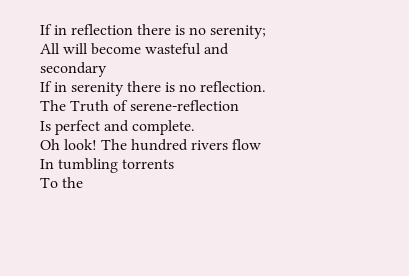If in reflection there is no serenity;
All will become wasteful and secondary
If in serenity there is no reflection.
The Truth of serene-reflection
Is perfect and complete.
Oh look! The hundred rivers flow
In tumbling torrents
To the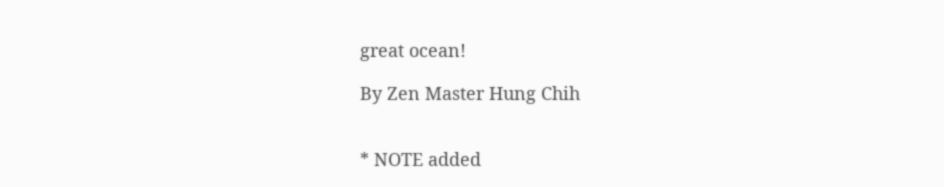great ocean!

By Zen Master Hung Chih


* NOTE added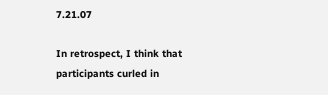7.21.07

In retrospect, I think that participants curled in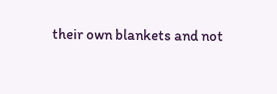their own blankets and not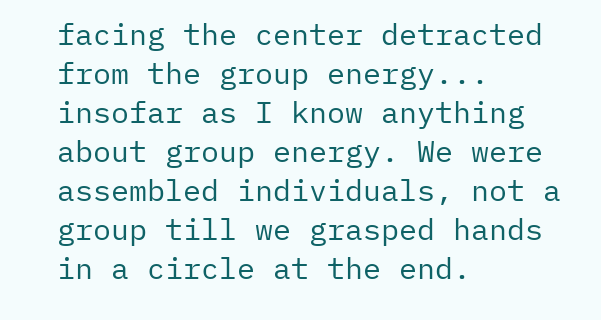facing the center detracted from the group energy... insofar as I know anything about group energy. We were assembled individuals, not a group till we grasped hands in a circle at the end.